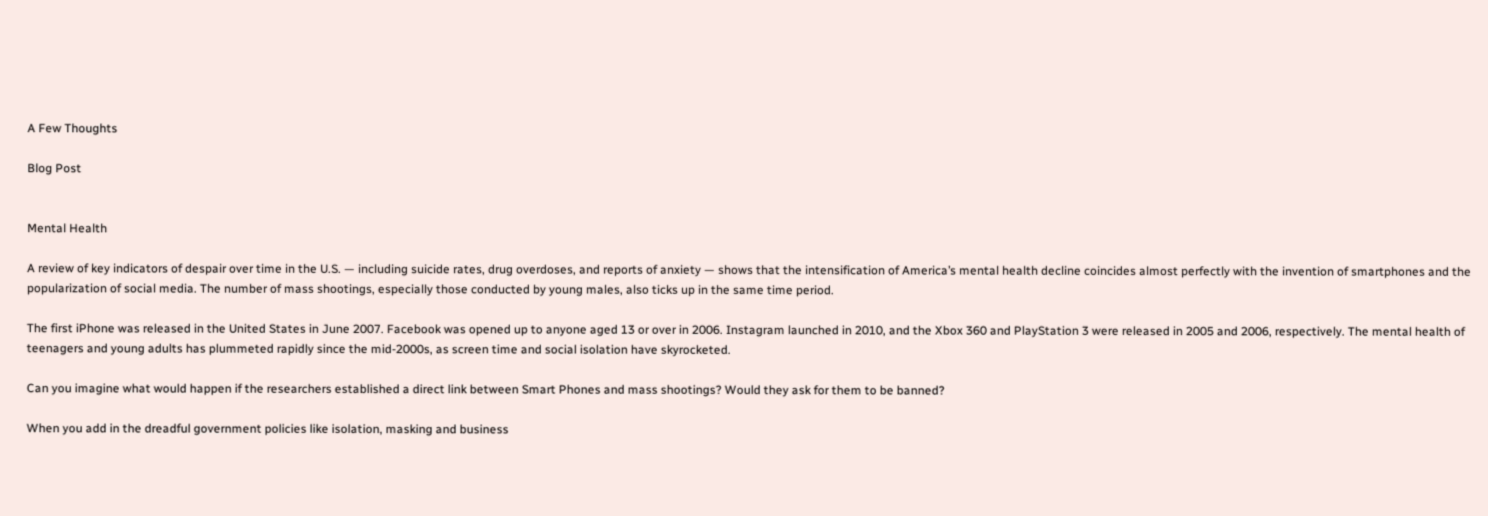A Few Thoughts

Blog Post


Mental Health

A review of key indicators of despair over time in the U.S. — including suicide rates, drug overdoses, and reports of anxiety — shows that the intensification of America’s mental health decline coincides almost perfectly with the invention of smartphones and the popularization of social media. The number of mass shootings, especially those conducted by young males, also ticks up in the same time period.

The first iPhone was released in the United States in June 2007. Facebook was opened up to anyone aged 13 or over in 2006. Instagram launched in 2010, and the Xbox 360 and PlayStation 3 were released in 2005 and 2006, respectively. The mental health of teenagers and young adults has plummeted rapidly since the mid-2000s, as screen time and social isolation have skyrocketed.

Can you imagine what would happen if the researchers established a direct link between Smart Phones and mass shootings? Would they ask for them to be banned?

When you add in the dreadful government policies like isolation, masking and business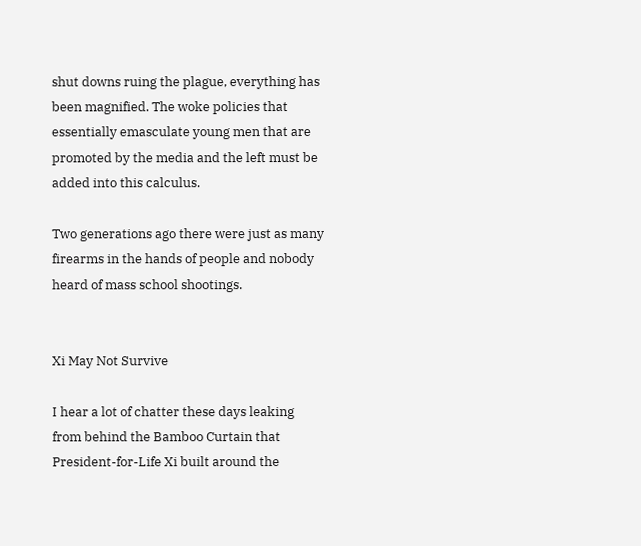shut downs ruing the plague, everything has been magnified. The woke policies that essentially emasculate young men that are promoted by the media and the left must be added into this calculus.

Two generations ago there were just as many firearms in the hands of people and nobody heard of mass school shootings.


Xi May Not Survive

I hear a lot of chatter these days leaking from behind the Bamboo Curtain that President-for-Life Xi built around the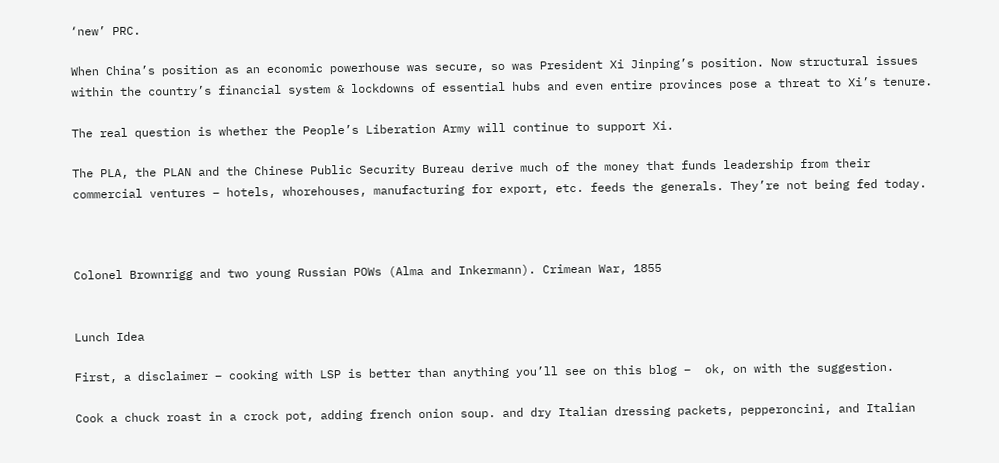‘new’ PRC.

When China’s position as an economic powerhouse was secure, so was President Xi Jinping’s position. Now structural issues within the country’s financial system & lockdowns of essential hubs and even entire provinces pose a threat to Xi’s tenure.

The real question is whether the People’s Liberation Army will continue to support Xi.

The PLA, the PLAN and the Chinese Public Security Bureau derive much of the money that funds leadership from their commercial ventures – hotels, whorehouses, manufacturing for export, etc. feeds the generals. They’re not being fed today.



Colonel Brownrigg and two young Russian POWs (Alma and Inkermann). Crimean War, 1855


Lunch Idea

First, a disclaimer – cooking with LSP is better than anything you’ll see on this blog –  ok, on with the suggestion.

Cook a chuck roast in a crock pot, adding french onion soup. and dry Italian dressing packets, pepperoncini, and Italian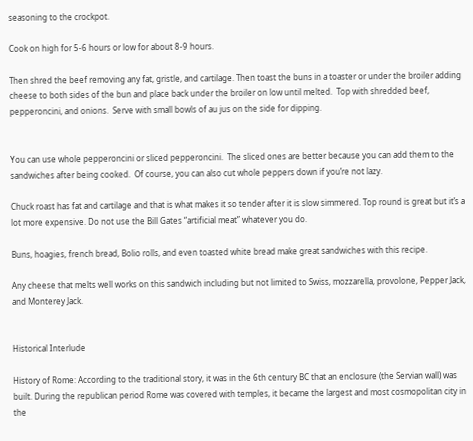seasoning to the crockpot.

Cook on high for 5-6 hours or low for about 8-9 hours.

Then shred the beef removing any fat, gristle, and cartilage. Then toast the buns in a toaster or under the broiler adding cheese to both sides of the bun and place back under the broiler on low until melted.  Top with shredded beef, pepperoncini, and onions.  Serve with small bowls of au jus on the side for dipping.


You can use whole pepperoncini or sliced pepperoncini.  The sliced ones are better because you can add them to the sandwiches after being cooked.  Of course, you can also cut whole peppers down if you’re not lazy.

Chuck roast has fat and cartilage and that is what makes it so tender after it is slow simmered. Top round is great but it’s a lot more expensive. Do not use the Bill Gates “artificial meat” whatever you do.

Buns, hoagies, french bread, Bolio rolls, and even toasted white bread make great sandwiches with this recipe.

Any cheese that melts well works on this sandwich including but not limited to Swiss, mozzarella, provolone, Pepper Jack, and Monterey Jack.


Historical Interlude

History of Rome: According to the traditional story, it was in the 6th century BC that an enclosure (the Servian wall) was built. During the republican period Rome was covered with temples, it became the largest and most cosmopolitan city in the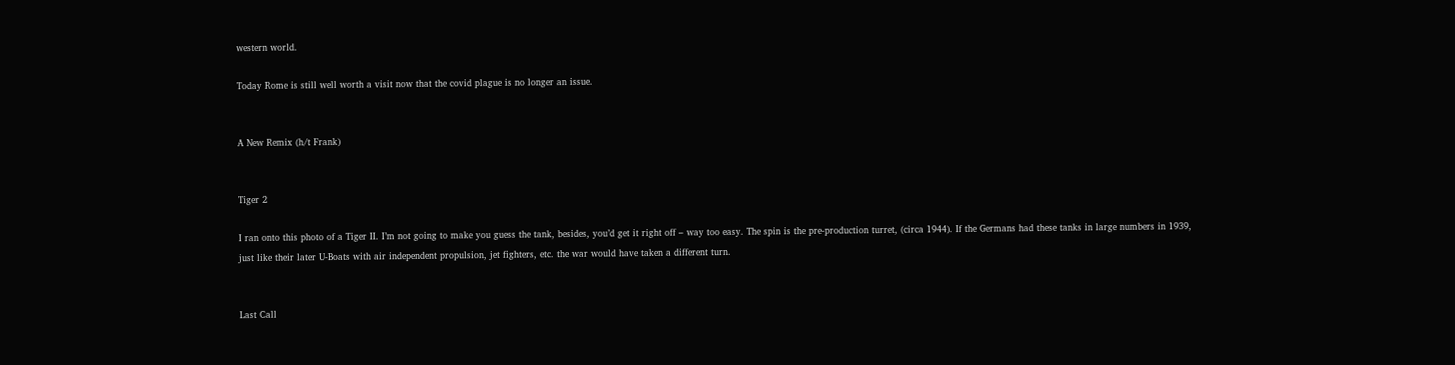western world.

Today Rome is still well worth a visit now that the covid plague is no longer an issue.


A New Remix (h/t Frank)


Tiger 2

I ran onto this photo of a Tiger II. I’m not going to make you guess the tank, besides, you’d get it right off – way too easy. The spin is the pre-production turret, (circa 1944). If the Germans had these tanks in large numbers in 1939, just like their later U-Boats with air independent propulsion, jet fighters, etc. the war would have taken a different turn.


Last Call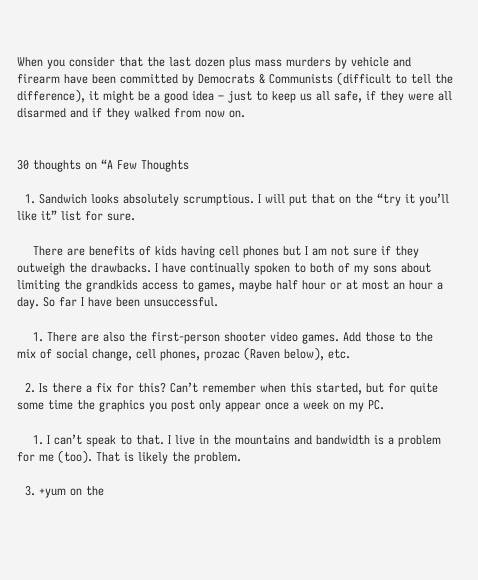When you consider that the last dozen plus mass murders by vehicle and firearm have been committed by Democrats & Communists (difficult to tell the difference), it might be a good idea – just to keep us all safe, if they were all disarmed and if they walked from now on.


30 thoughts on “A Few Thoughts

  1. Sandwich looks absolutely scrumptious. I will put that on the “try it you’ll like it” list for sure.

    There are benefits of kids having cell phones but I am not sure if they outweigh the drawbacks. I have continually spoken to both of my sons about limiting the grandkids access to games, maybe half hour or at most an hour a day. So far I have been unsuccessful.

    1. There are also the first-person shooter video games. Add those to the mix of social change, cell phones, prozac (Raven below), etc.

  2. Is there a fix for this? Can’t remember when this started, but for quite some time the graphics you post only appear once a week on my PC.

    1. I can’t speak to that. I live in the mountains and bandwidth is a problem for me (too). That is likely the problem.

  3. +yum on the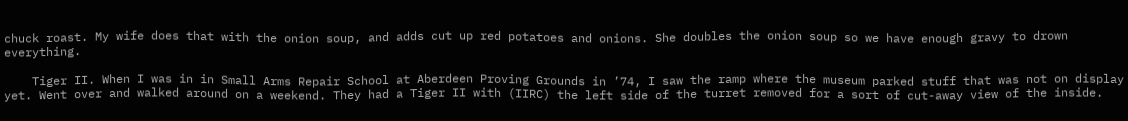chuck roast. My wife does that with the onion soup, and adds cut up red potatoes and onions. She doubles the onion soup so we have enough gravy to drown everything.

    Tiger II. When I was in in Small Arms Repair School at Aberdeen Proving Grounds in ’74, I saw the ramp where the museum parked stuff that was not on display yet. Went over and walked around on a weekend. They had a Tiger II with (IIRC) the left side of the turret removed for a sort of cut-away view of the inside.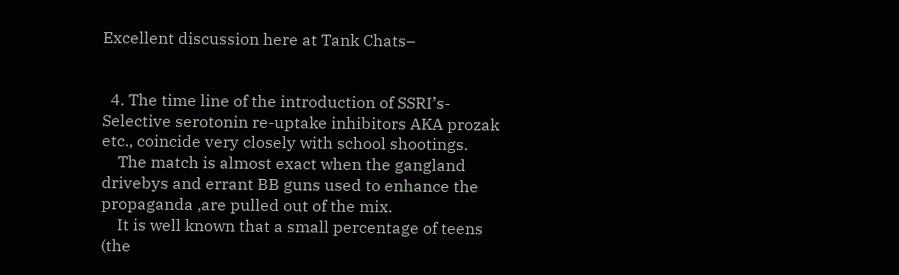Excellent discussion here at Tank Chats–


  4. The time line of the introduction of SSRI’s- Selective serotonin re-uptake inhibitors AKA prozak etc., coincide very closely with school shootings.
    The match is almost exact when the gangland drivebys and errant BB guns used to enhance the propaganda ,are pulled out of the mix.
    It is well known that a small percentage of teens (the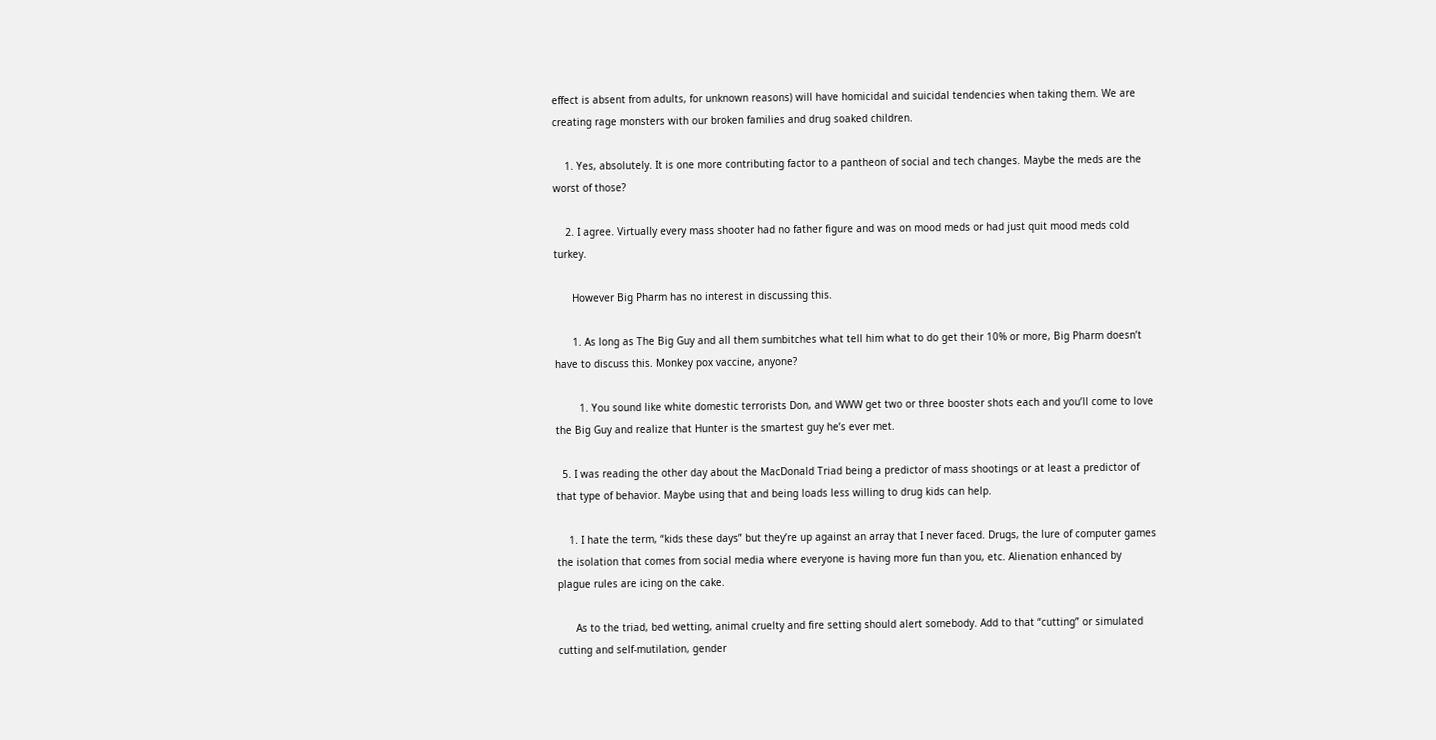effect is absent from adults, for unknown reasons) will have homicidal and suicidal tendencies when taking them. We are creating rage monsters with our broken families and drug soaked children.

    1. Yes, absolutely. It is one more contributing factor to a pantheon of social and tech changes. Maybe the meds are the worst of those?

    2. I agree. Virtually every mass shooter had no father figure and was on mood meds or had just quit mood meds cold turkey.

      However Big Pharm has no interest in discussing this.

      1. As long as The Big Guy and all them sumbitches what tell him what to do get their 10% or more, Big Pharm doesn’t have to discuss this. Monkey pox vaccine, anyone?

        1. You sound like white domestic terrorists Don, and WWW get two or three booster shots each and you’ll come to love the Big Guy and realize that Hunter is the smartest guy he’s ever met.

  5. I was reading the other day about the MacDonald Triad being a predictor of mass shootings or at least a predictor of that type of behavior. Maybe using that and being loads less willing to drug kids can help.

    1. I hate the term, “kids these days” but they’re up against an array that I never faced. Drugs, the lure of computer games the isolation that comes from social media where everyone is having more fun than you, etc. Alienation enhanced by plague rules are icing on the cake.

      As to the triad, bed wetting, animal cruelty and fire setting should alert somebody. Add to that “cutting” or simulated cutting and self-mutilation, gender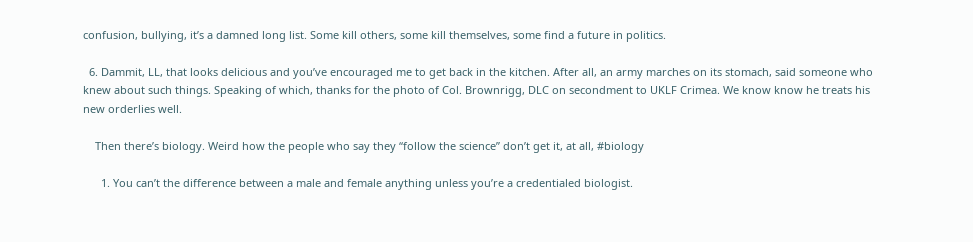confusion, bullying, it’s a damned long list. Some kill others, some kill themselves, some find a future in politics.

  6. Dammit, LL, that looks delicious and you’ve encouraged me to get back in the kitchen. After all, an army marches on its stomach, said someone who knew about such things. Speaking of which, thanks for the photo of Col. Brownrigg, DLC on secondment to UKLF Crimea. We know know he treats his new orderlies well.

    Then there’s biology. Weird how the people who say they “follow the science” don’t get it, at all, #biology

      1. You can’t the difference between a male and female anything unless you’re a credentialed biologist.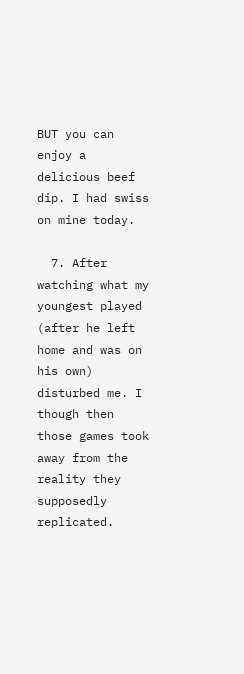BUT you can enjoy a delicious beef dip. I had swiss on mine today.

  7. After watching what my youngest played (after he left home and was on his own) disturbed me. I though then those games took away from the reality they supposedly replicated.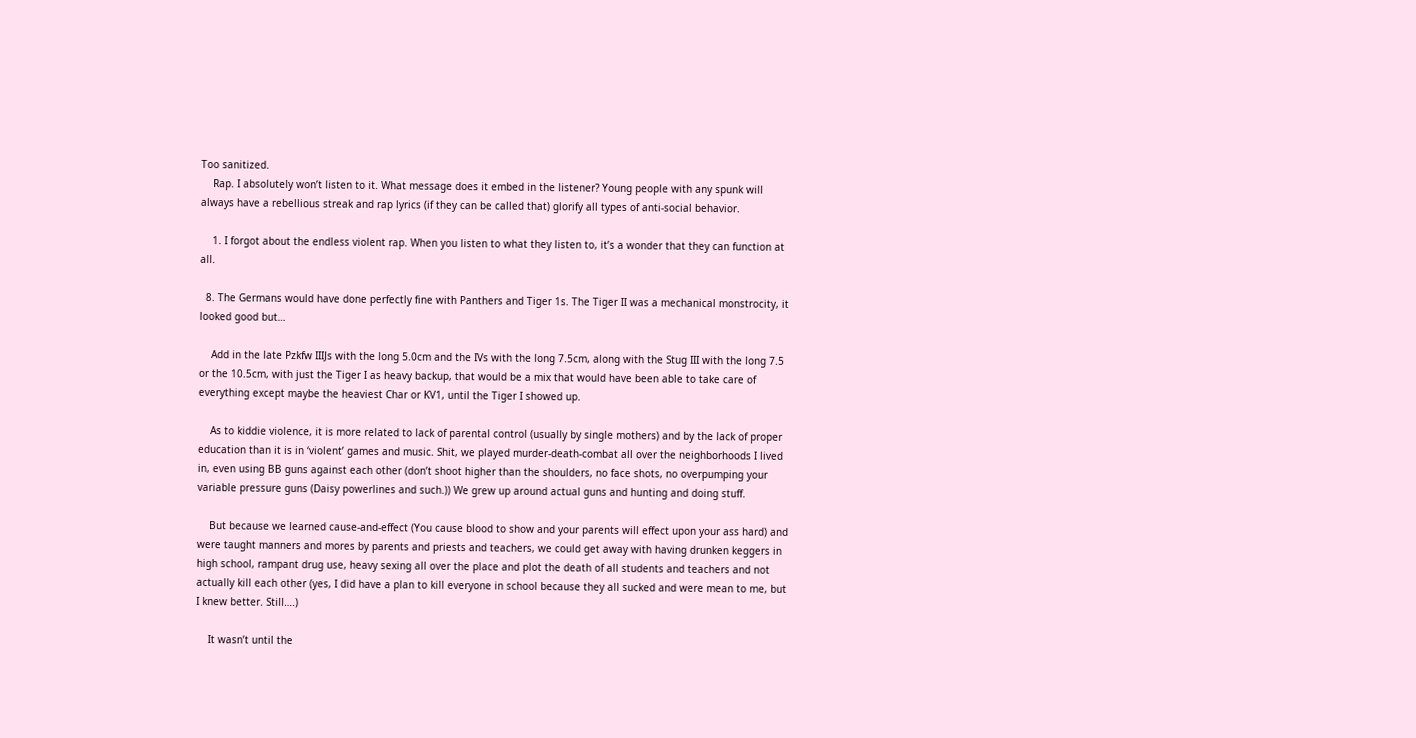Too sanitized.
    Rap. I absolutely won’t listen to it. What message does it embed in the listener? Young people with any spunk will always have a rebellious streak and rap lyrics (if they can be called that) glorify all types of anti-social behavior.

    1. I forgot about the endless violent rap. When you listen to what they listen to, it’s a wonder that they can function at all.

  8. The Germans would have done perfectly fine with Panthers and Tiger 1s. The Tiger II was a mechanical monstrocity, it looked good but…

    Add in the late Pzkfw IIIJs with the long 5.0cm and the IVs with the long 7.5cm, along with the Stug III with the long 7.5 or the 10.5cm, with just the Tiger I as heavy backup, that would be a mix that would have been able to take care of everything except maybe the heaviest Char or KV1, until the Tiger I showed up.

    As to kiddie violence, it is more related to lack of parental control (usually by single mothers) and by the lack of proper education than it is in ‘violent’ games and music. Shit, we played murder-death-combat all over the neighborhoods I lived in, even using BB guns against each other (don’t shoot higher than the shoulders, no face shots, no overpumping your variable pressure guns (Daisy powerlines and such.)) We grew up around actual guns and hunting and doing stuff.

    But because we learned cause-and-effect (You cause blood to show and your parents will effect upon your ass hard) and were taught manners and mores by parents and priests and teachers, we could get away with having drunken keggers in high school, rampant drug use, heavy sexing all over the place and plot the death of all students and teachers and not actually kill each other (yes, I did have a plan to kill everyone in school because they all sucked and were mean to me, but I knew better. Still….)

    It wasn’t until the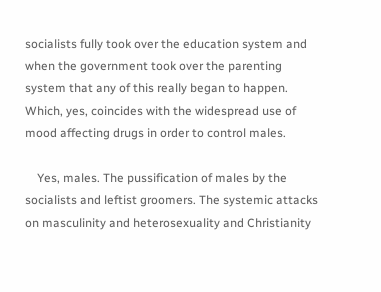socialists fully took over the education system and when the government took over the parenting system that any of this really began to happen. Which, yes, coincides with the widespread use of mood affecting drugs in order to control males.

    Yes, males. The pussification of males by the socialists and leftist groomers. The systemic attacks on masculinity and heterosexuality and Christianity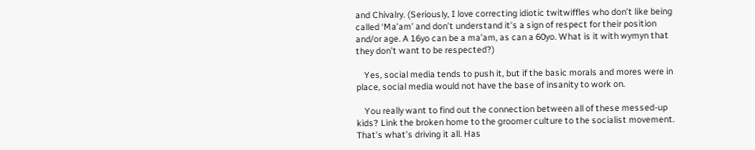and Chivalry. (Seriously, I love correcting idiotic twitwiffles who don’t like being called ‘Ma’am’ and don’t understand it’s a sign of respect for their position and/or age. A 16yo can be a ma’am, as can a 60yo. What is it with wymyn that they don’t want to be respected?)

    Yes, social media tends to push it, but if the basic morals and mores were in place, social media would not have the base of insanity to work on.

    You really want to find out the connection between all of these messed-up kids? Link the broken home to the groomer culture to the socialist movement. That’s what’s driving it all. Has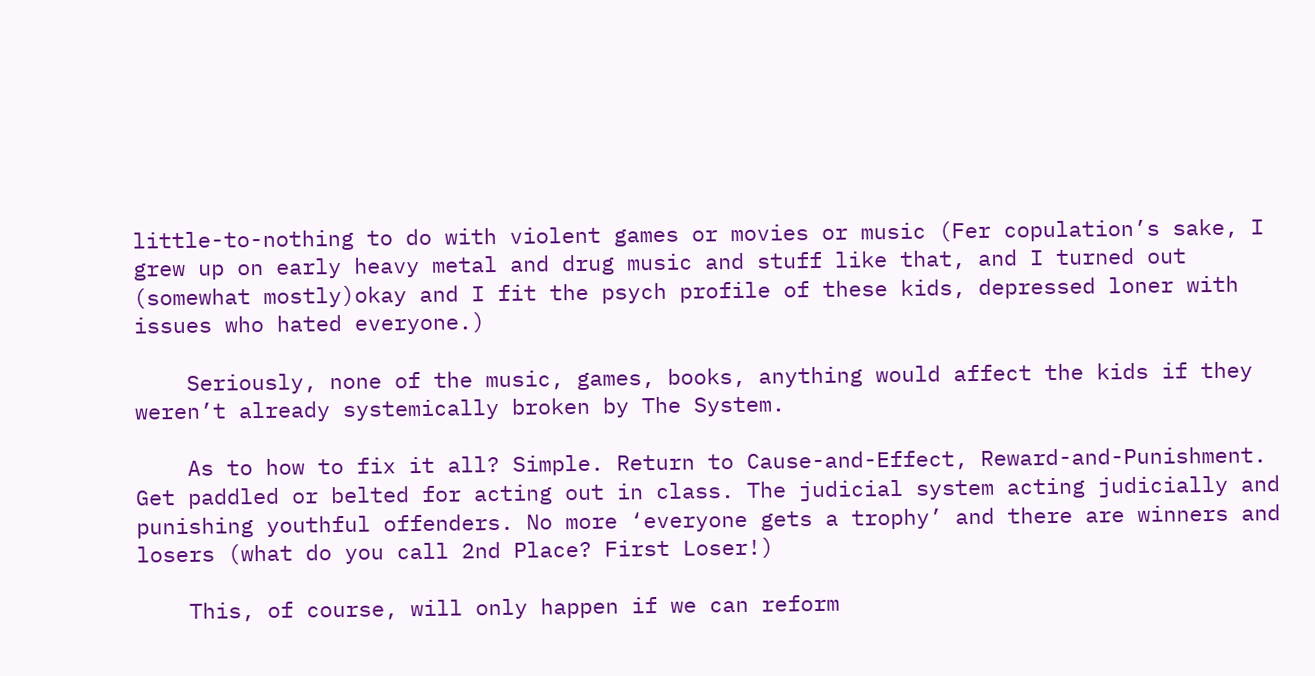little-to-nothing to do with violent games or movies or music (Fer copulation’s sake, I grew up on early heavy metal and drug music and stuff like that, and I turned out (somewhat mostly)okay and I fit the psych profile of these kids, depressed loner with issues who hated everyone.)

    Seriously, none of the music, games, books, anything would affect the kids if they weren’t already systemically broken by The System.

    As to how to fix it all? Simple. Return to Cause-and-Effect, Reward-and-Punishment. Get paddled or belted for acting out in class. The judicial system acting judicially and punishing youthful offenders. No more ‘everyone gets a trophy’ and there are winners and losers (what do you call 2nd Place? First Loser!)

    This, of course, will only happen if we can reform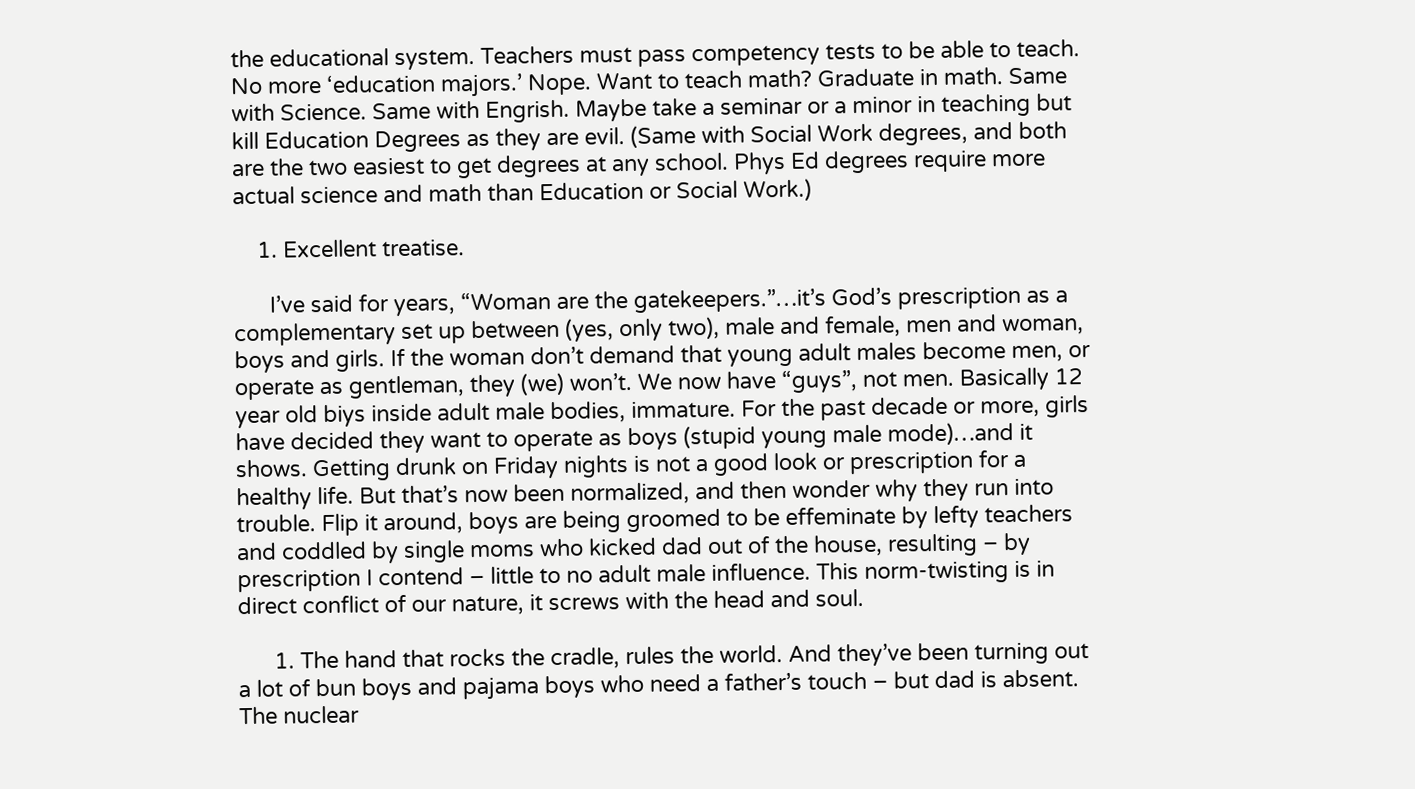the educational system. Teachers must pass competency tests to be able to teach. No more ‘education majors.’ Nope. Want to teach math? Graduate in math. Same with Science. Same with Engrish. Maybe take a seminar or a minor in teaching but kill Education Degrees as they are evil. (Same with Social Work degrees, and both are the two easiest to get degrees at any school. Phys Ed degrees require more actual science and math than Education or Social Work.)

    1. Excellent treatise.

      I’ve said for years, “Woman are the gatekeepers.”…it’s God’s prescription as a complementary set up between (yes, only two), male and female, men and woman, boys and girls. If the woman don’t demand that young adult males become men, or operate as gentleman, they (we) won’t. We now have “guys”, not men. Basically 12 year old biys inside adult male bodies, immature. For the past decade or more, girls have decided they want to operate as boys (stupid young male mode)…and it shows. Getting drunk on Friday nights is not a good look or prescription for a healthy life. But that’s now been normalized, and then wonder why they run into trouble. Flip it around, boys are being groomed to be effeminate by lefty teachers and coddled by single moms who kicked dad out of the house, resulting – by prescription I contend – little to no adult male influence. This norm-twisting is in direct conflict of our nature, it screws with the head and soul.

      1. The hand that rocks the cradle, rules the world. And they’ve been turning out a lot of bun boys and pajama boys who need a father’s touch – but dad is absent. The nuclear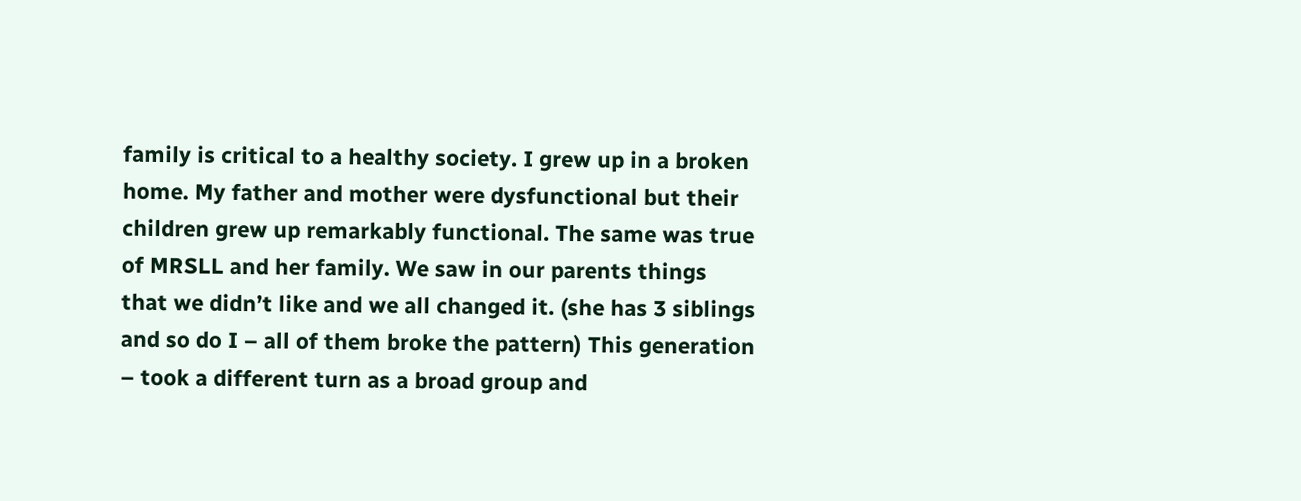family is critical to a healthy society. I grew up in a broken home. My father and mother were dysfunctional but their children grew up remarkably functional. The same was true of MRSLL and her family. We saw in our parents things that we didn’t like and we all changed it. (she has 3 siblings and so do I – all of them broke the pattern) This generation – took a different turn as a broad group and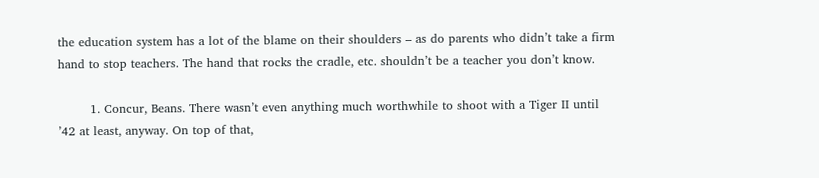the education system has a lot of the blame on their shoulders – as do parents who didn’t take a firm hand to stop teachers. The hand that rocks the cradle, etc. shouldn’t be a teacher you don’t know.

        1. Concur, Beans. There wasn’t even anything much worthwhile to shoot with a Tiger II until ’42 at least, anyway. On top of that,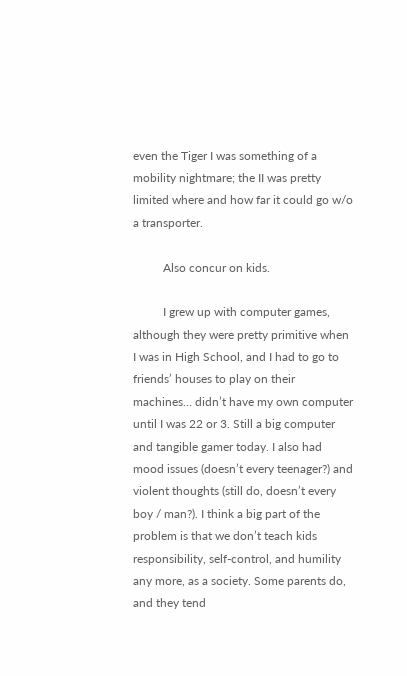even the Tiger I was something of a mobility nightmare; the II was pretty limited where and how far it could go w/o a transporter.

          Also concur on kids.

          I grew up with computer games, although they were pretty primitive when I was in High School, and I had to go to friends’ houses to play on their machines… didn’t have my own computer until I was 22 or 3. Still a big computer and tangible gamer today. I also had mood issues (doesn’t every teenager?) and violent thoughts (still do, doesn’t every boy / man?). I think a big part of the problem is that we don’t teach kids responsibility, self-control, and humility any more, as a society. Some parents do, and they tend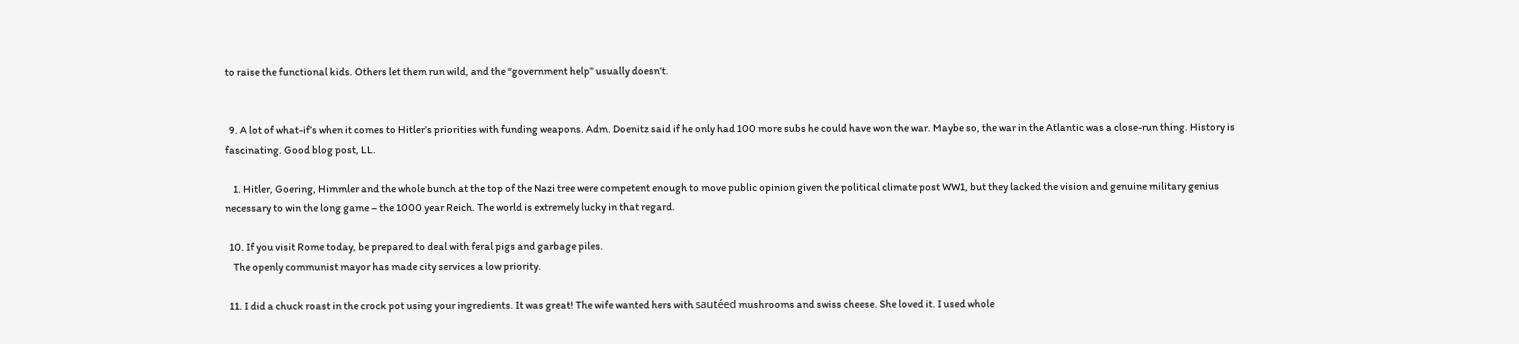to raise the functional kids. Others let them run wild, and the “government help” usually doesn’t.


  9. A lot of what-if’s when it comes to Hitler’s priorities with funding weapons. Adm. Doenitz said if he only had 100 more subs he could have won the war. Maybe so, the war in the Atlantic was a close-run thing. History is fascinating. Good blog post, LL.

    1. Hitler, Goering, Himmler and the whole bunch at the top of the Nazi tree were competent enough to move public opinion given the political climate post WW1, but they lacked the vision and genuine military genius necessary to win the long game – the 1000 year Reich. The world is extremely lucky in that regard.

  10. If you visit Rome today, be prepared to deal with feral pigs and garbage piles.
    The openly communist mayor has made city services a low priority.

  11. I did a chuck roast in the crock pot using your ingredients. It was great! The wife wanted hers with sautéed mushrooms and swiss cheese. She loved it. I used whole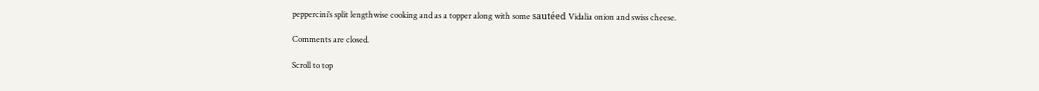peppercini’s split lengthwise cooking and as a topper along with some sautéed Vidalia onion and swiss cheese.

Comments are closed.

Scroll to top